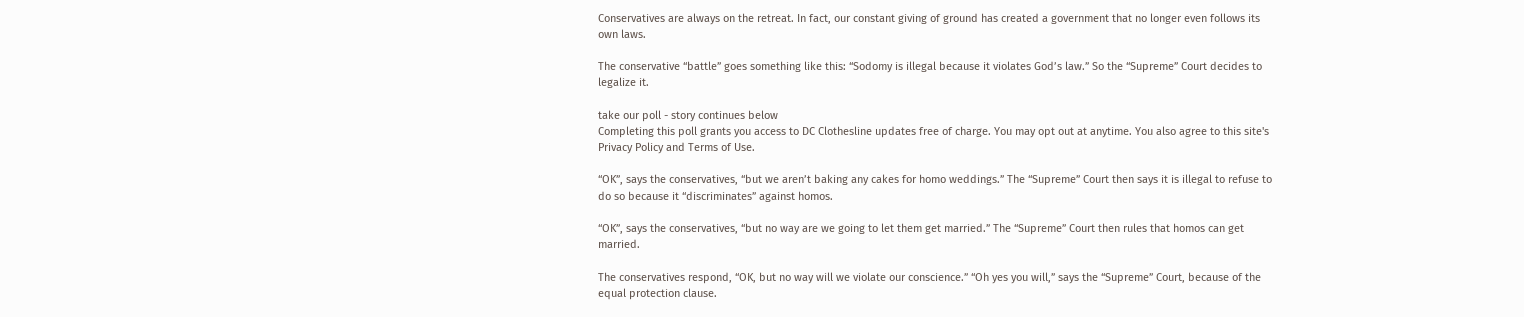Conservatives are always on the retreat. In fact, our constant giving of ground has created a government that no longer even follows its own laws.

The conservative “battle” goes something like this: “Sodomy is illegal because it violates God’s law.” So the “Supreme” Court decides to legalize it.

take our poll - story continues below
Completing this poll grants you access to DC Clothesline updates free of charge. You may opt out at anytime. You also agree to this site's Privacy Policy and Terms of Use.

“OK”, says the conservatives, “but we aren’t baking any cakes for homo weddings.” The “Supreme” Court then says it is illegal to refuse to do so because it “discriminates” against homos.

“OK”, says the conservatives, “but no way are we going to let them get married.” The “Supreme” Court then rules that homos can get married.

The conservatives respond, “OK, but no way will we violate our conscience.” “Oh yes you will,” says the “Supreme” Court, because of the equal protection clause.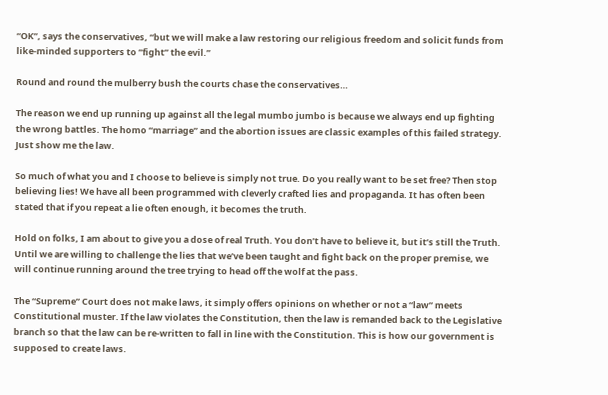“OK”, says the conservatives, “but we will make a law restoring our religious freedom and solicit funds from like-minded supporters to “fight” the evil.”

Round and round the mulberry bush the courts chase the conservatives…

The reason we end up running up against all the legal mumbo jumbo is because we always end up fighting the wrong battles. The homo “marriage” and the abortion issues are classic examples of this failed strategy. Just show me the law.

So much of what you and I choose to believe is simply not true. Do you really want to be set free? Then stop believing lies! We have all been programmed with cleverly crafted lies and propaganda. It has often been stated that if you repeat a lie often enough, it becomes the truth.

Hold on folks, I am about to give you a dose of real Truth. You don’t have to believe it, but it’s still the Truth. Until we are willing to challenge the lies that we’ve been taught and fight back on the proper premise, we will continue running around the tree trying to head off the wolf at the pass.

The “Supreme” Court does not make laws, it simply offers opinions on whether or not a “law” meets Constitutional muster. If the law violates the Constitution, then the law is remanded back to the Legislative branch so that the law can be re-written to fall in line with the Constitution. This is how our government is supposed to create laws.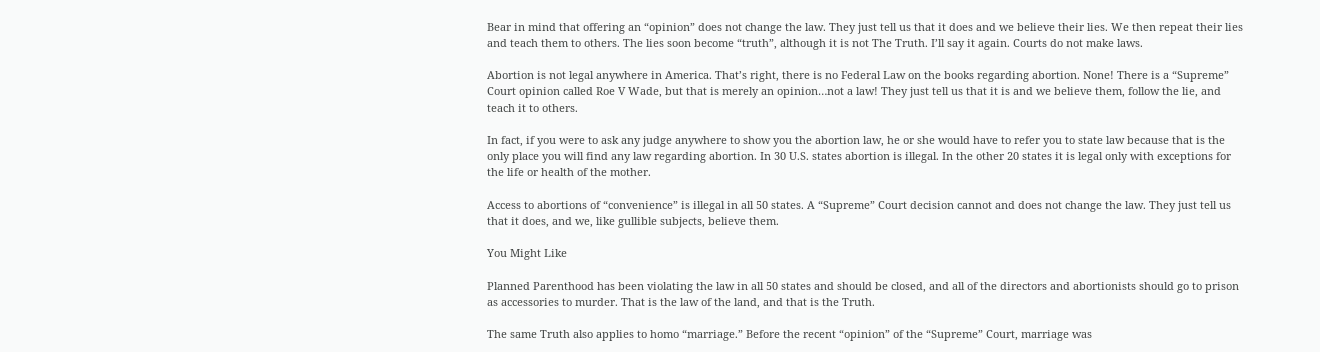Bear in mind that offering an “opinion” does not change the law. They just tell us that it does and we believe their lies. We then repeat their lies and teach them to others. The lies soon become “truth”, although it is not The Truth. I’ll say it again. Courts do not make laws.

Abortion is not legal anywhere in America. That’s right, there is no Federal Law on the books regarding abortion. None! There is a “Supreme” Court opinion called Roe V Wade, but that is merely an opinion…not a law! They just tell us that it is and we believe them, follow the lie, and teach it to others.

In fact, if you were to ask any judge anywhere to show you the abortion law, he or she would have to refer you to state law because that is the only place you will find any law regarding abortion. In 30 U.S. states abortion is illegal. In the other 20 states it is legal only with exceptions for the life or health of the mother.

Access to abortions of “convenience” is illegal in all 50 states. A “Supreme” Court decision cannot and does not change the law. They just tell us that it does, and we, like gullible subjects, believe them.

You Might Like

Planned Parenthood has been violating the law in all 50 states and should be closed, and all of the directors and abortionists should go to prison as accessories to murder. That is the law of the land, and that is the Truth.

The same Truth also applies to homo “marriage.” Before the recent “opinion” of the “Supreme” Court, marriage was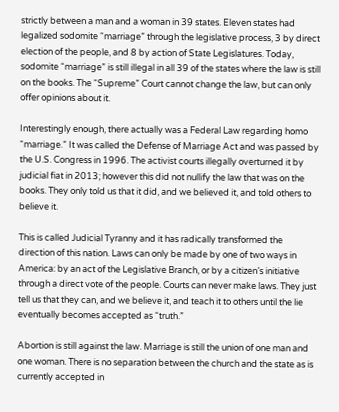strictly between a man and a woman in 39 states. Eleven states had legalized sodomite “marriage” through the legislative process, 3 by direct election of the people, and 8 by action of State Legislatures. Today, sodomite “marriage” is still illegal in all 39 of the states where the law is still on the books. The “Supreme” Court cannot change the law, but can only offer opinions about it.

Interestingly enough, there actually was a Federal Law regarding homo “marriage.” It was called the Defense of Marriage Act and was passed by the U.S. Congress in 1996. The activist courts illegally overturned it by judicial fiat in 2013; however this did not nullify the law that was on the books. They only told us that it did, and we believed it, and told others to believe it.

This is called Judicial Tyranny and it has radically transformed the direction of this nation. Laws can only be made by one of two ways in America: by an act of the Legislative Branch, or by a citizen’s initiative through a direct vote of the people. Courts can never make laws. They just tell us that they can, and we believe it, and teach it to others until the lie eventually becomes accepted as “truth.”

Abortion is still against the law. Marriage is still the union of one man and one woman. There is no separation between the church and the state as is currently accepted in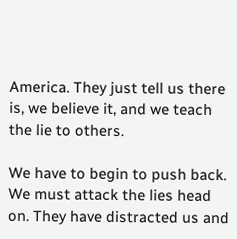America. They just tell us there is, we believe it, and we teach the lie to others.

We have to begin to push back. We must attack the lies head on. They have distracted us and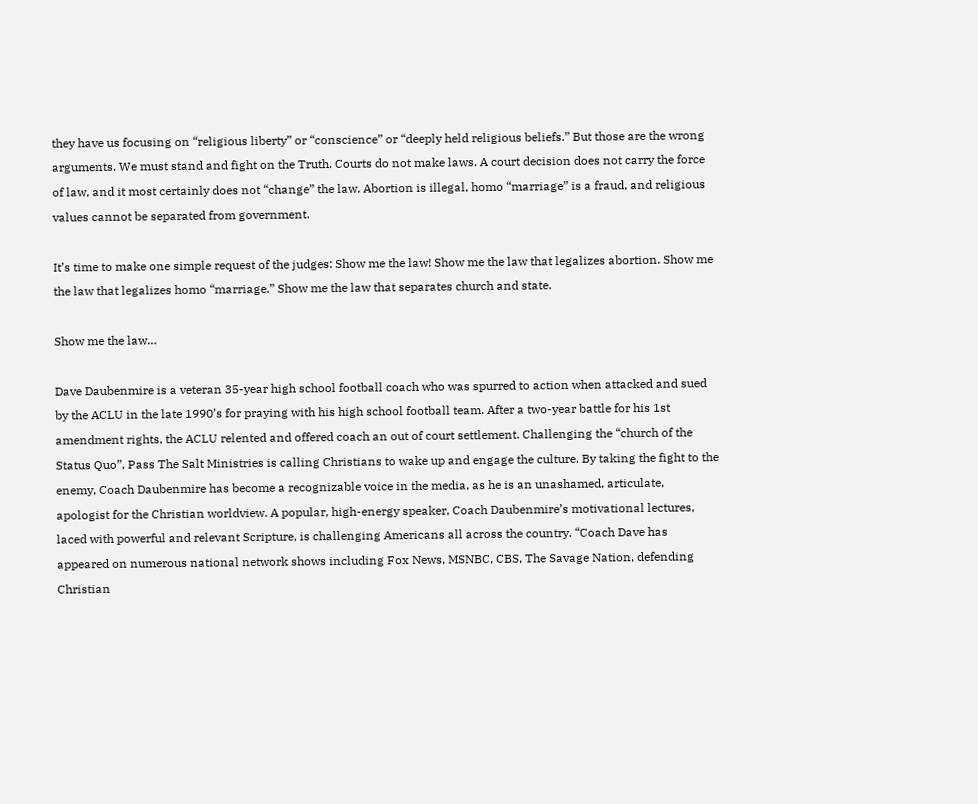they have us focusing on “religious liberty” or “conscience” or “deeply held religious beliefs.” But those are the wrong arguments. We must stand and fight on the Truth. Courts do not make laws. A court decision does not carry the force of law, and it most certainly does not “change” the law. Abortion is illegal, homo “marriage” is a fraud, and religious values cannot be separated from government.

It’s time to make one simple request of the judges: Show me the law! Show me the law that legalizes abortion. Show me the law that legalizes homo “marriage.” Show me the law that separates church and state.

Show me the law…

Dave Daubenmire is a veteran 35-year high school football coach who was spurred to action when attacked and sued by the ACLU in the late 1990’s for praying with his high school football team. After a two-year battle for his 1st amendment rights, the ACLU relented and offered coach an out of court settlement. Challenging the “church of the Status Quo”, Pass The Salt Ministries is calling Christians to wake up and engage the culture. By taking the fight to the enemy, Coach Daubenmire has become a recognizable voice in the media, as he is an unashamed, articulate, apologist for the Christian worldview. A popular, high-energy speaker, Coach Daubenmire’s motivational lectures, laced with powerful and relevant Scripture, is challenging Americans all across the country. “Coach Dave has appeared on numerous national network shows including Fox News, MSNBC, CBS, The Savage Nation, defending Christian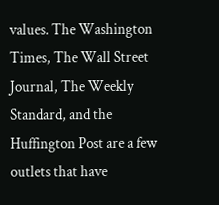values. The Washington Times, The Wall Street Journal, The Weekly Standard, and the Huffington Post are a few outlets that have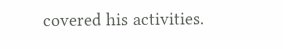covered his activities.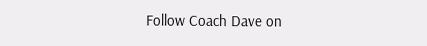Follow Coach Dave on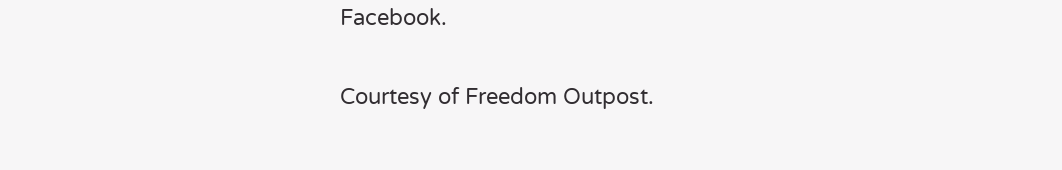Facebook.

Courtesy of Freedom Outpost.